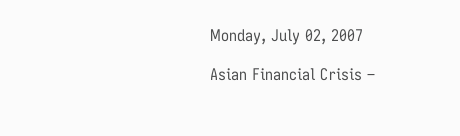Monday, July 02, 2007

Asian Financial Crisis –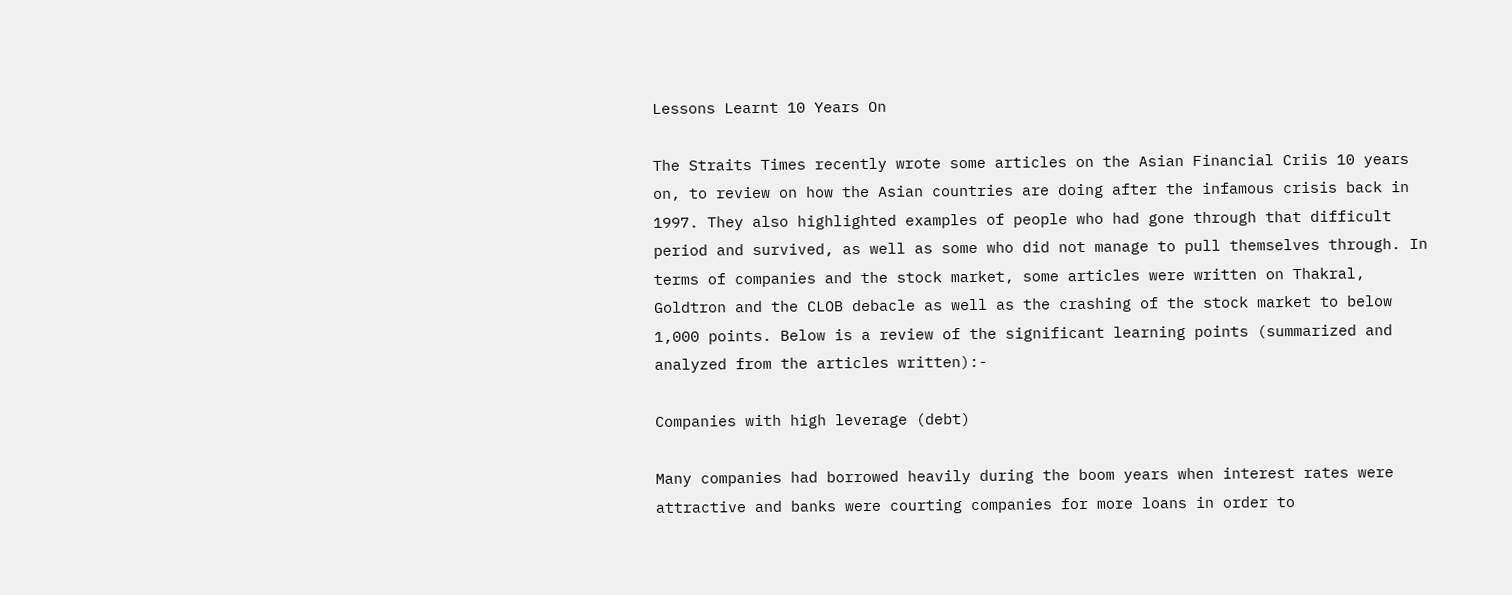Lessons Learnt 10 Years On

The Straits Times recently wrote some articles on the Asian Financial Criis 10 years on, to review on how the Asian countries are doing after the infamous crisis back in 1997. They also highlighted examples of people who had gone through that difficult period and survived, as well as some who did not manage to pull themselves through. In terms of companies and the stock market, some articles were written on Thakral, Goldtron and the CLOB debacle as well as the crashing of the stock market to below 1,000 points. Below is a review of the significant learning points (summarized and analyzed from the articles written):-

Companies with high leverage (debt)

Many companies had borrowed heavily during the boom years when interest rates were attractive and banks were courting companies for more loans in order to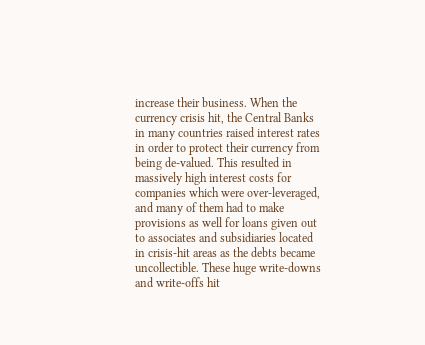increase their business. When the currency crisis hit, the Central Banks in many countries raised interest rates in order to protect their currency from being de-valued. This resulted in massively high interest costs for companies which were over-leveraged, and many of them had to make provisions as well for loans given out to associates and subsidiaries located in crisis-hit areas as the debts became uncollectible. These huge write-downs and write-offs hit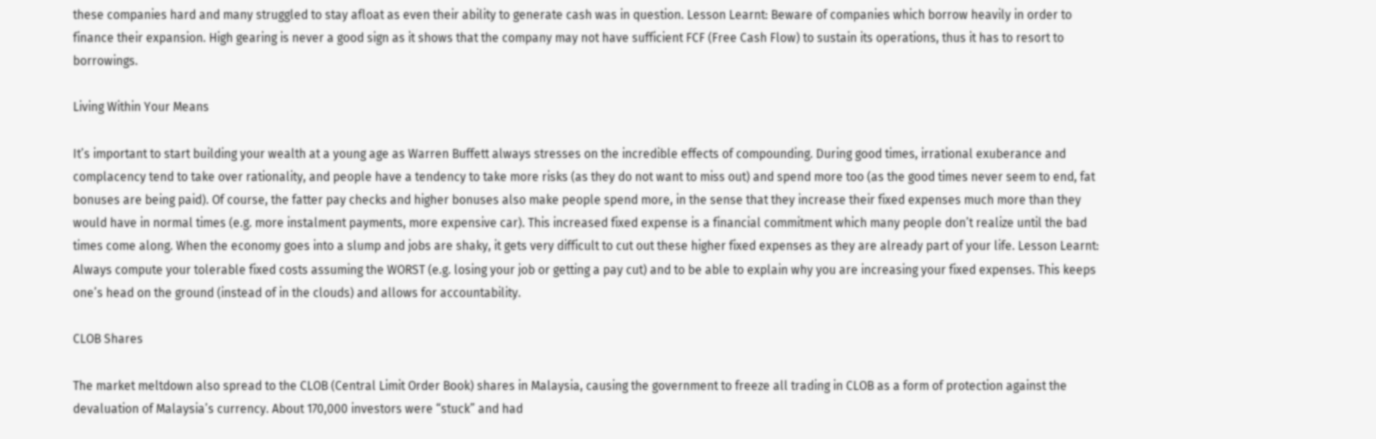these companies hard and many struggled to stay afloat as even their ability to generate cash was in question. Lesson Learnt: Beware of companies which borrow heavily in order to finance their expansion. High gearing is never a good sign as it shows that the company may not have sufficient FCF (Free Cash Flow) to sustain its operations, thus it has to resort to borrowings.

Living Within Your Means

It’s important to start building your wealth at a young age as Warren Buffett always stresses on the incredible effects of compounding. During good times, irrational exuberance and complacency tend to take over rationality, and people have a tendency to take more risks (as they do not want to miss out) and spend more too (as the good times never seem to end, fat bonuses are being paid). Of course, the fatter pay checks and higher bonuses also make people spend more, in the sense that they increase their fixed expenses much more than they would have in normal times (e.g. more instalment payments, more expensive car). This increased fixed expense is a financial commitment which many people don’t realize until the bad times come along. When the economy goes into a slump and jobs are shaky, it gets very difficult to cut out these higher fixed expenses as they are already part of your life. Lesson Learnt: Always compute your tolerable fixed costs assuming the WORST (e.g. losing your job or getting a pay cut) and to be able to explain why you are increasing your fixed expenses. This keeps one’s head on the ground (instead of in the clouds) and allows for accountability.

CLOB Shares

The market meltdown also spread to the CLOB (Central Limit Order Book) shares in Malaysia, causing the government to freeze all trading in CLOB as a form of protection against the devaluation of Malaysia’s currency. About 170,000 investors were “stuck” and had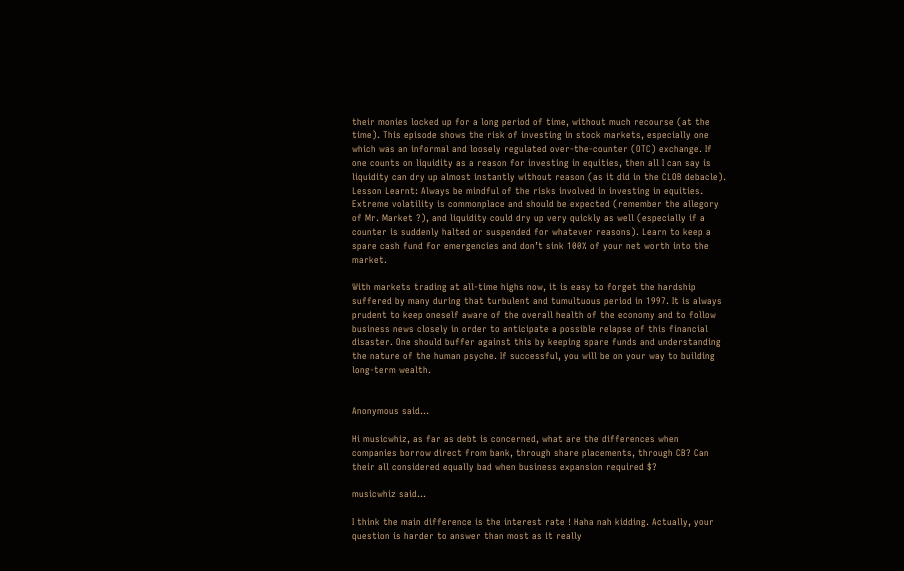their monies locked up for a long period of time, without much recourse (at the time). This episode shows the risk of investing in stock markets, especially one which was an informal and loosely regulated over-the-counter (OTC) exchange. If one counts on liquidity as a reason for investing in equities, then all I can say is liquidity can dry up almost instantly without reason (as it did in the CLOB debacle). Lesson Learnt: Always be mindful of the risks involved in investing in equities. Extreme volatility is commonplace and should be expected (remember the allegory of Mr. Market ?), and liquidity could dry up very quickly as well (especially if a counter is suddenly halted or suspended for whatever reasons). Learn to keep a spare cash fund for emergencies and don’t sink 100% of your net worth into the market.

With markets trading at all-time highs now, it is easy to forget the hardship suffered by many during that turbulent and tumultuous period in 1997. It is always prudent to keep oneself aware of the overall health of the economy and to follow business news closely in order to anticipate a possible relapse of this financial disaster. One should buffer against this by keeping spare funds and understanding the nature of the human psyche. If successful, you will be on your way to building long-term wealth.


Anonymous said...

Hi musicwhiz, as far as debt is concerned, what are the differences when companies borrow direct from bank, through share placements, through CB? Can their all considered equally bad when business expansion required $?

musicwhiz said...

I think the main difference is the interest rate ! Haha nah kidding. Actually, your question is harder to answer than most as it really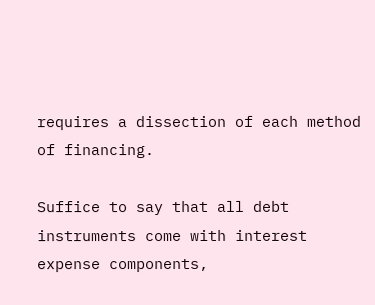requires a dissection of each method of financing.

Suffice to say that all debt instruments come with interest expense components,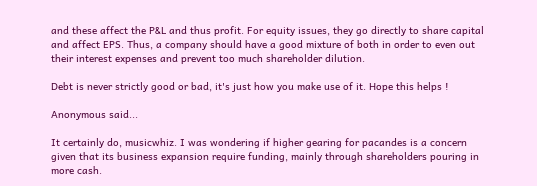and these affect the P&L and thus profit. For equity issues, they go directly to share capital and affect EPS. Thus, a company should have a good mixture of both in order to even out their interest expenses and prevent too much shareholder dilution.

Debt is never strictly good or bad, it's just how you make use of it. Hope this helps !

Anonymous said...

It certainly do, musicwhiz. I was wondering if higher gearing for pacandes is a concern given that its business expansion require funding, mainly through shareholders pouring in more cash.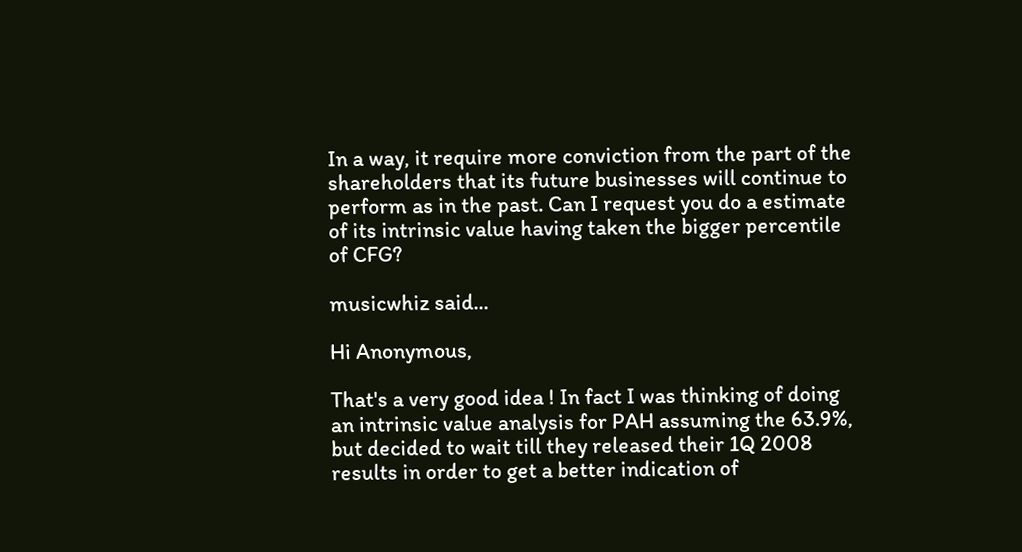In a way, it require more conviction from the part of the shareholders that its future businesses will continue to perform as in the past. Can I request you do a estimate of its intrinsic value having taken the bigger percentile of CFG?

musicwhiz said...

Hi Anonymous,

That's a very good idea ! In fact I was thinking of doing an intrinsic value analysis for PAH assuming the 63.9%, but decided to wait till they released their 1Q 2008 results in order to get a better indication of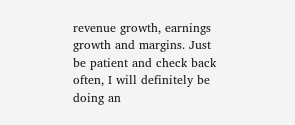revenue growth, earnings growth and margins. Just be patient and check back often, I will definitely be doing an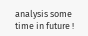analysis some time in future !